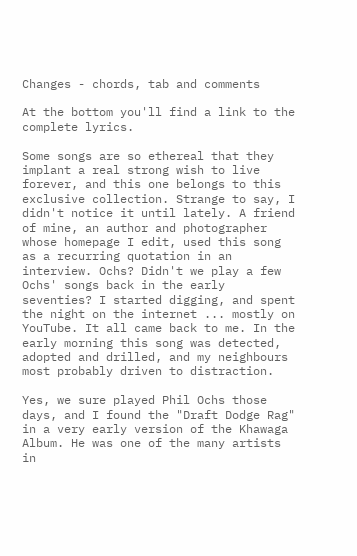Changes - chords, tab and comments

At the bottom you'll find a link to the complete lyrics.

Some songs are so ethereal that they implant a real strong wish to live forever, and this one belongs to this exclusive collection. Strange to say, I didn't notice it until lately. A friend of mine, an author and photographer whose homepage I edit, used this song as a recurring quotation in an interview. Ochs? Didn't we play a few Ochs' songs back in the early seventies? I started digging, and spent the night on the internet ... mostly on YouTube. It all came back to me. In the early morning this song was detected, adopted and drilled, and my neighbours most probably driven to distraction.

Yes, we sure played Phil Ochs those days, and I found the "Draft Dodge Rag" in a very early version of the Khawaga Album. He was one of the many artists in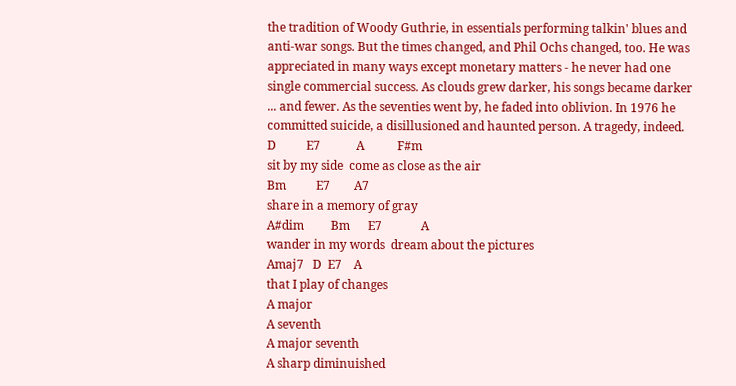the tradition of Woody Guthrie, in essentials performing talkin' blues and anti-war songs. But the times changed, and Phil Ochs changed, too. He was appreciated in many ways except monetary matters - he never had one single commercial success. As clouds grew darker, his songs became darker ... and fewer. As the seventies went by, he faded into oblivion. In 1976 he committed suicide, a disillusioned and haunted person. A tragedy, indeed.
D          E7            A           F#m
sit by my side  come as close as the air
Bm          E7        A7
share in a memory of gray
A#dim         Bm      E7             A
wander in my words  dream about the pictures
Amaj7   D  E7    A
that I play of changes
A major
A seventh
A major seventh
A sharp diminuished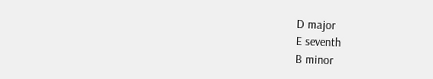D major
E seventh
B minor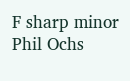F sharp minor
Phil Ochs